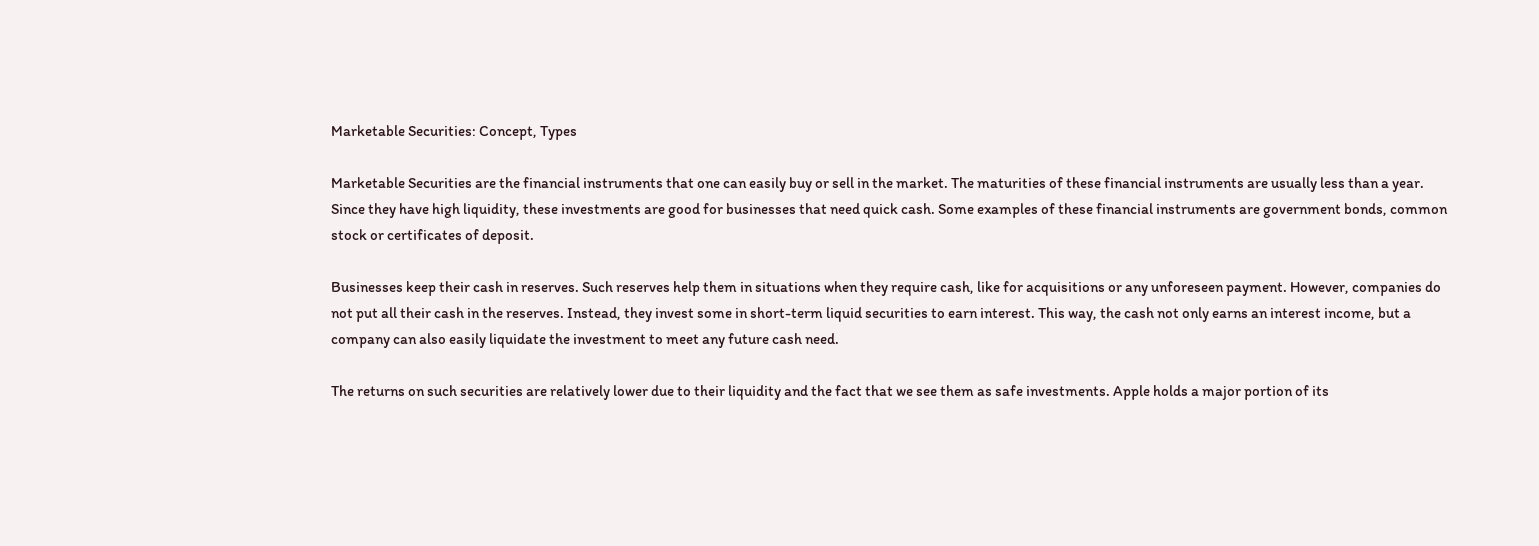Marketable Securities: Concept, Types

Marketable Securities are the financial instruments that one can easily buy or sell in the market. The maturities of these financial instruments are usually less than a year. Since they have high liquidity, these investments are good for businesses that need quick cash. Some examples of these financial instruments are government bonds, common stock or certificates of deposit.

Businesses keep their cash in reserves. Such reserves help them in situations when they require cash, like for acquisitions or any unforeseen payment. However, companies do not put all their cash in the reserves. Instead, they invest some in short-term liquid securities to earn interest. This way, the cash not only earns an interest income, but a company can also easily liquidate the investment to meet any future cash need.

The returns on such securities are relatively lower due to their liquidity and the fact that we see them as safe investments. Apple holds a major portion of its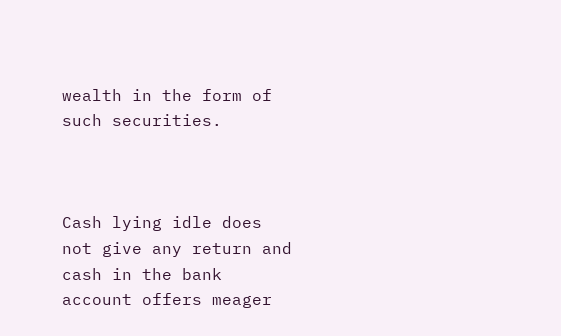wealth in the form of such securities.



Cash lying idle does not give any return and cash in the bank account offers meager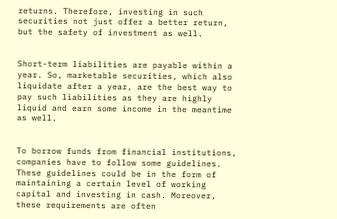returns. Therefore, investing in such securities not just offer a better return, but the safety of investment as well.


Short-term liabilities are payable within a year. So, marketable securities, which also liquidate after a year, are the best way to pay such liabilities as they are highly liquid and earn some income in the meantime as well.


To borrow funds from financial institutions, companies have to follow some guidelines. These guidelines could be in the form of maintaining a certain level of working capital and investing in cash. Moreover, these requirements are often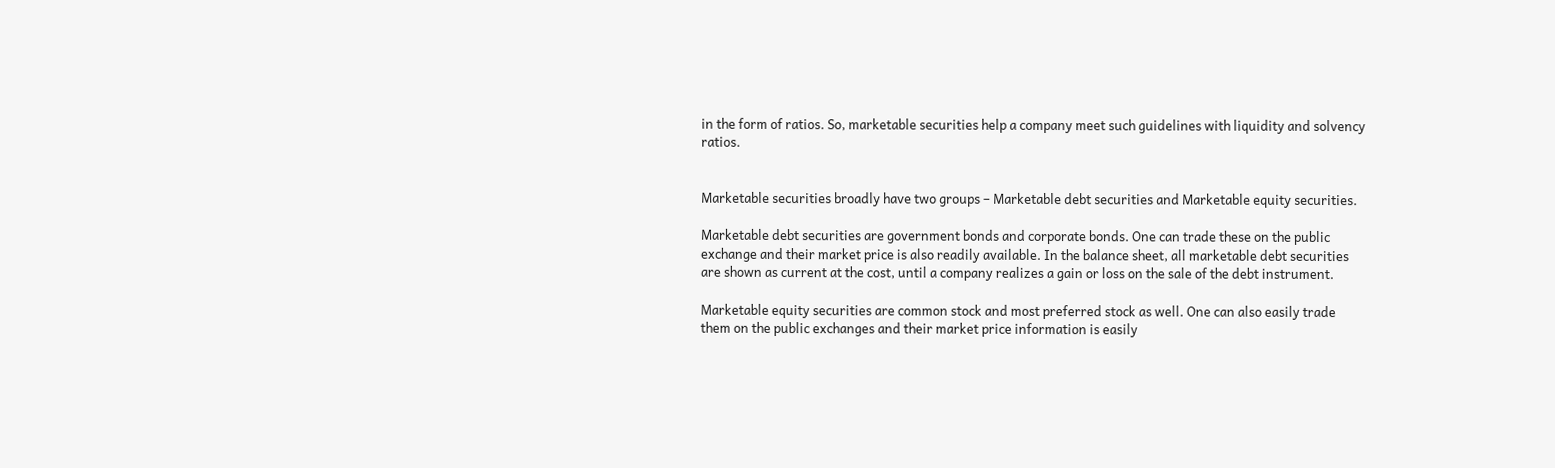in the form of ratios. So, marketable securities help a company meet such guidelines with liquidity and solvency ratios.


Marketable securities broadly have two groups – Marketable debt securities and Marketable equity securities.

Marketable debt securities are government bonds and corporate bonds. One can trade these on the public exchange and their market price is also readily available. In the balance sheet, all marketable debt securities are shown as current at the cost, until a company realizes a gain or loss on the sale of the debt instrument.

Marketable equity securities are common stock and most preferred stock as well. One can also easily trade them on the public exchanges and their market price information is easily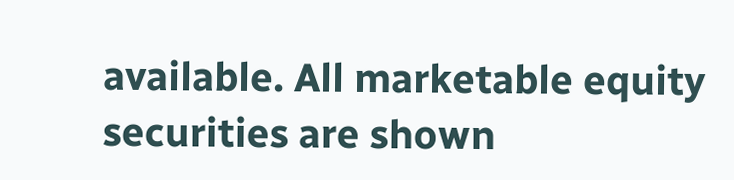available. All marketable equity securities are shown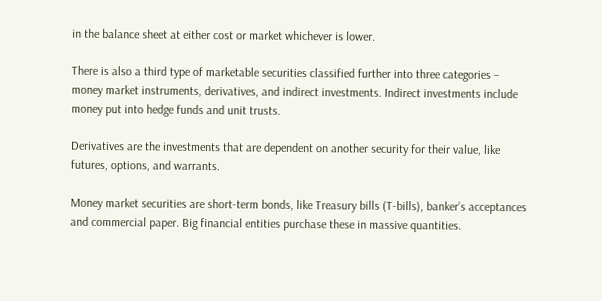in the balance sheet at either cost or market whichever is lower.

There is also a third type of marketable securities classified further into three categories – money market instruments, derivatives, and indirect investments. Indirect investments include money put into hedge funds and unit trusts.

Derivatives are the investments that are dependent on another security for their value, like futures, options, and warrants.

Money market securities are short-term bonds, like Treasury bills (T-bills), banker’s acceptances and commercial paper. Big financial entities purchase these in massive quantities.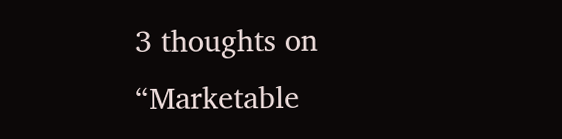3 thoughts on “Marketable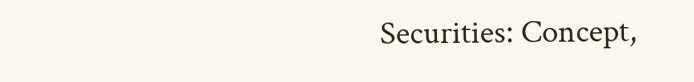Securities: Concept,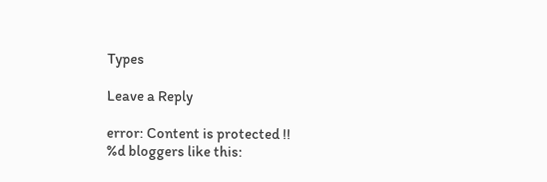Types

Leave a Reply

error: Content is protected !!
%d bloggers like this: